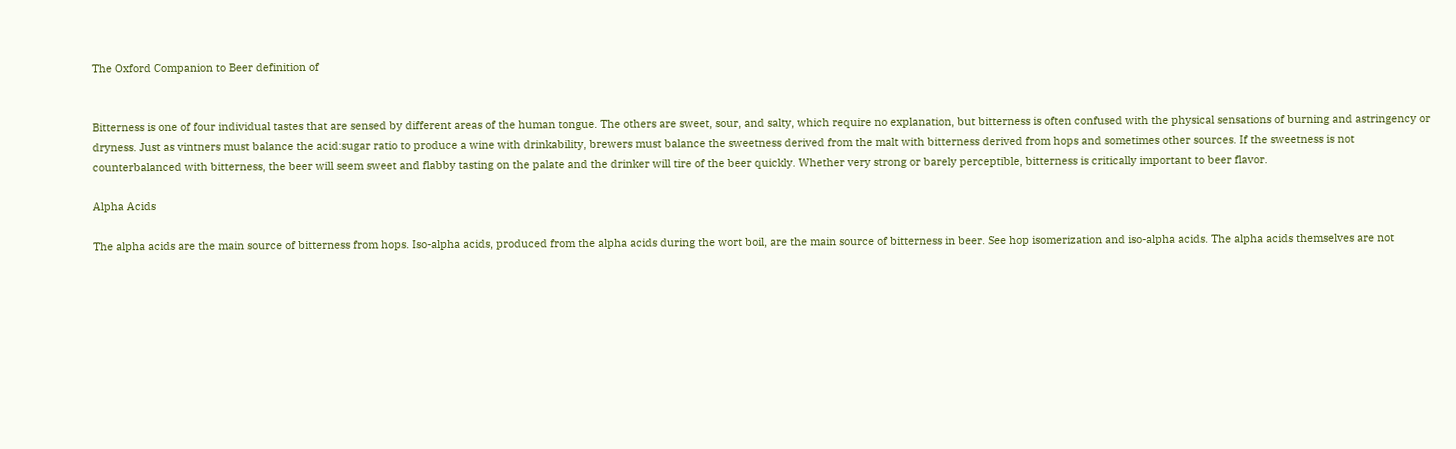The Oxford Companion to Beer definition of


Bitterness is one of four individual tastes that are sensed by different areas of the human tongue. The others are sweet, sour, and salty, which require no explanation, but bitterness is often confused with the physical sensations of burning and astringency or dryness. Just as vintners must balance the acid:sugar ratio to produce a wine with drinkability, brewers must balance the sweetness derived from the malt with bitterness derived from hops and sometimes other sources. If the sweetness is not counterbalanced with bitterness, the beer will seem sweet and flabby tasting on the palate and the drinker will tire of the beer quickly. Whether very strong or barely perceptible, bitterness is critically important to beer flavor.

Alpha Acids

The alpha acids are the main source of bitterness from hops. Iso-alpha acids, produced from the alpha acids during the wort boil, are the main source of bitterness in beer. See hop isomerization and iso-alpha acids. The alpha acids themselves are not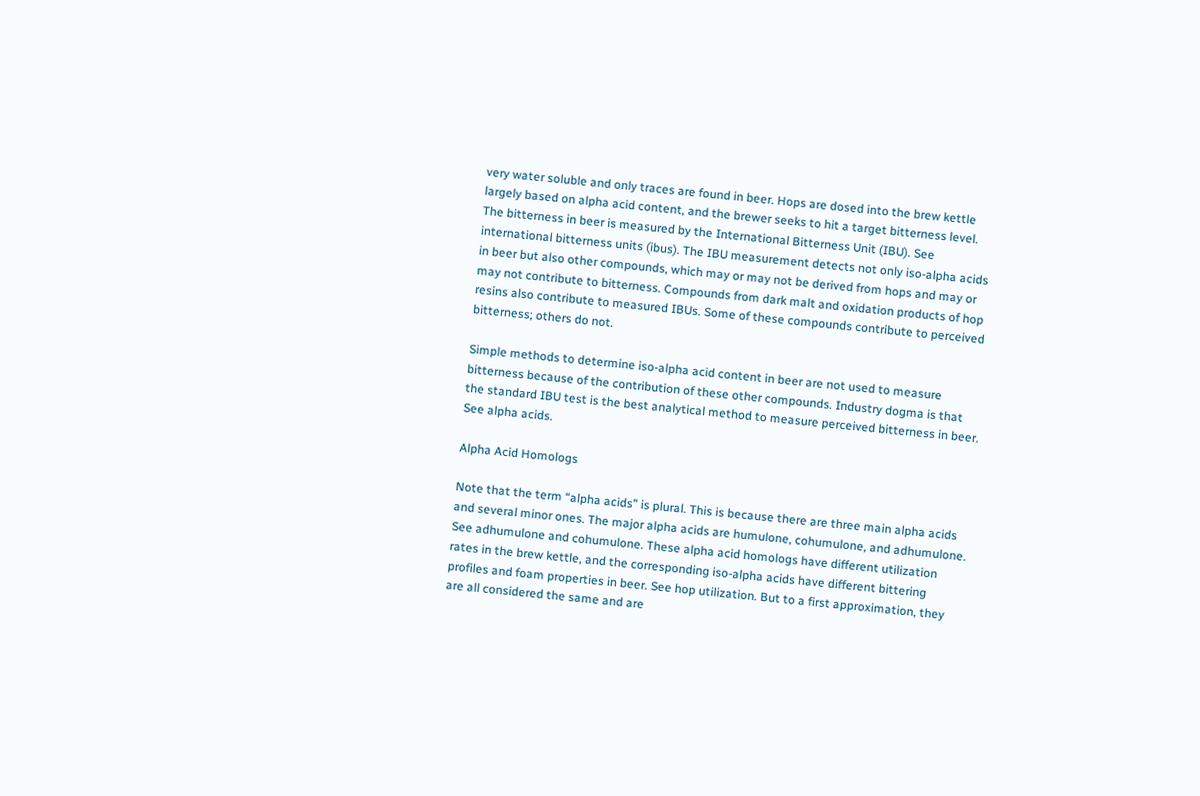very water soluble and only traces are found in beer. Hops are dosed into the brew kettle largely based on alpha acid content, and the brewer seeks to hit a target bitterness level. The bitterness in beer is measured by the International Bitterness Unit (IBU). See international bitterness units (ibus). The IBU measurement detects not only iso-alpha acids in beer but also other compounds, which may or may not be derived from hops and may or may not contribute to bitterness. Compounds from dark malt and oxidation products of hop resins also contribute to measured IBUs. Some of these compounds contribute to perceived bitterness; others do not.

Simple methods to determine iso-alpha acid content in beer are not used to measure bitterness because of the contribution of these other compounds. Industry dogma is that the standard IBU test is the best analytical method to measure perceived bitterness in beer. See alpha acids.

Alpha Acid Homologs

Note that the term “alpha acids” is plural. This is because there are three main alpha acids and several minor ones. The major alpha acids are humulone, cohumulone, and adhumulone. See adhumulone and cohumulone. These alpha acid homologs have different utilization rates in the brew kettle, and the corresponding iso-alpha acids have different bittering profiles and foam properties in beer. See hop utilization. But to a first approximation, they are all considered the same and are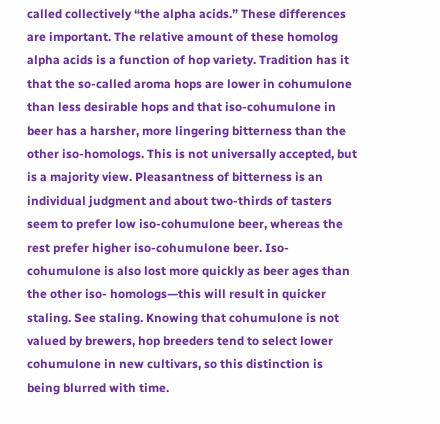called collectively “the alpha acids.” These differences are important. The relative amount of these homolog alpha acids is a function of hop variety. Tradition has it that the so-called aroma hops are lower in cohumulone than less desirable hops and that iso-cohumulone in beer has a harsher, more lingering bitterness than the other iso-homologs. This is not universally accepted, but is a majority view. Pleasantness of bitterness is an individual judgment and about two-thirds of tasters seem to prefer low iso-cohumulone beer, whereas the rest prefer higher iso-cohumulone beer. Iso-cohumulone is also lost more quickly as beer ages than the other iso- homologs—this will result in quicker staling. See staling. Knowing that cohumulone is not valued by brewers, hop breeders tend to select lower cohumulone in new cultivars, so this distinction is being blurred with time.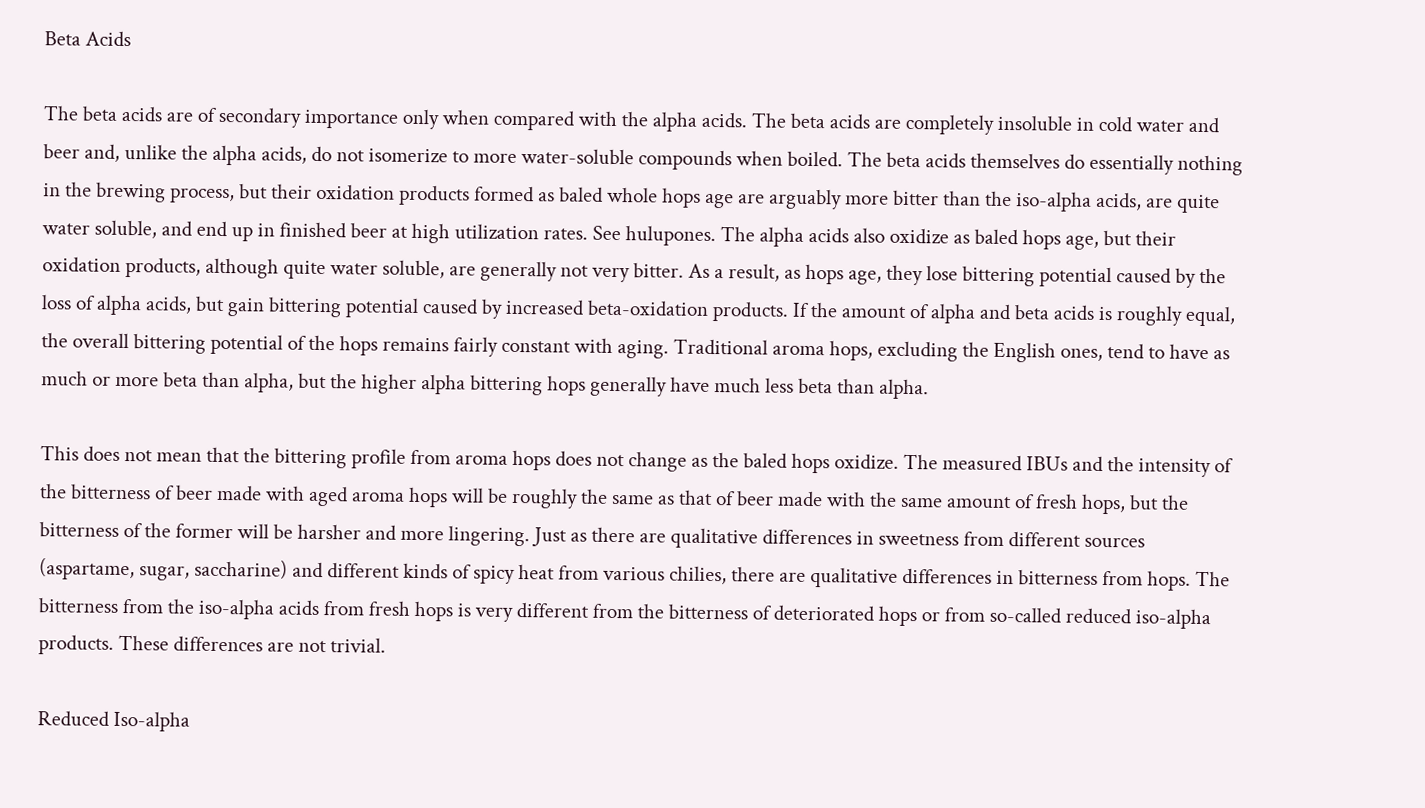Beta Acids

The beta acids are of secondary importance only when compared with the alpha acids. The beta acids are completely insoluble in cold water and beer and, unlike the alpha acids, do not isomerize to more water-soluble compounds when boiled. The beta acids themselves do essentially nothing in the brewing process, but their oxidation products formed as baled whole hops age are arguably more bitter than the iso-alpha acids, are quite water soluble, and end up in finished beer at high utilization rates. See hulupones. The alpha acids also oxidize as baled hops age, but their oxidation products, although quite water soluble, are generally not very bitter. As a result, as hops age, they lose bittering potential caused by the loss of alpha acids, but gain bittering potential caused by increased beta-oxidation products. If the amount of alpha and beta acids is roughly equal, the overall bittering potential of the hops remains fairly constant with aging. Traditional aroma hops, excluding the English ones, tend to have as much or more beta than alpha, but the higher alpha bittering hops generally have much less beta than alpha.

This does not mean that the bittering profile from aroma hops does not change as the baled hops oxidize. The measured IBUs and the intensity of the bitterness of beer made with aged aroma hops will be roughly the same as that of beer made with the same amount of fresh hops, but the bitterness of the former will be harsher and more lingering. Just as there are qualitative differences in sweetness from different sources (aspartame, sugar, saccharine) and different kinds of spicy heat from various chilies, there are qualitative differences in bitterness from hops. The bitterness from the iso-alpha acids from fresh hops is very different from the bitterness of deteriorated hops or from so-called reduced iso-alpha products. These differences are not trivial.

Reduced Iso-alpha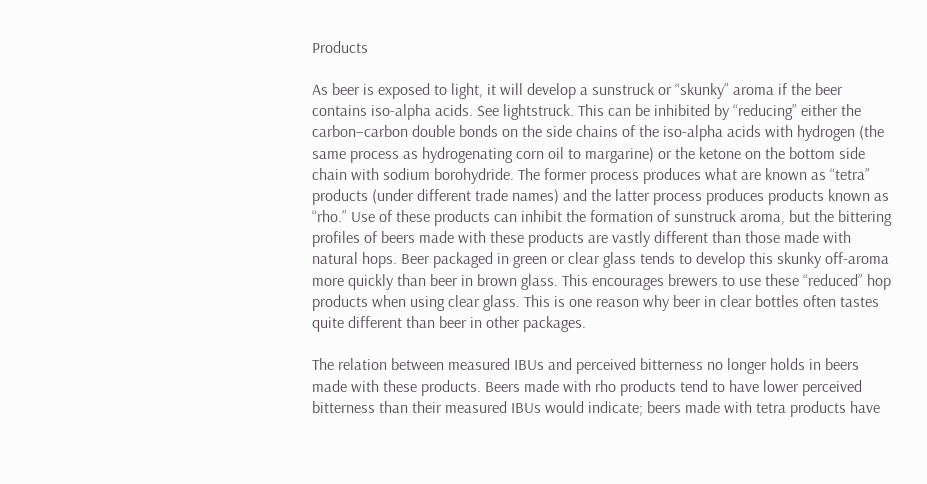Products

As beer is exposed to light, it will develop a sunstruck or “skunky” aroma if the beer contains iso-alpha acids. See lightstruck. This can be inhibited by “reducing” either the carbon–carbon double bonds on the side chains of the iso-alpha acids with hydrogen (the same process as hydrogenating corn oil to margarine) or the ketone on the bottom side chain with sodium borohydride. The former process produces what are known as “tetra” products (under different trade names) and the latter process produces products known as “rho.” Use of these products can inhibit the formation of sunstruck aroma, but the bittering profiles of beers made with these products are vastly different than those made with natural hops. Beer packaged in green or clear glass tends to develop this skunky off-aroma more quickly than beer in brown glass. This encourages brewers to use these “reduced” hop products when using clear glass. This is one reason why beer in clear bottles often tastes quite different than beer in other packages.

The relation between measured IBUs and perceived bitterness no longer holds in beers made with these products. Beers made with rho products tend to have lower perceived bitterness than their measured IBUs would indicate; beers made with tetra products have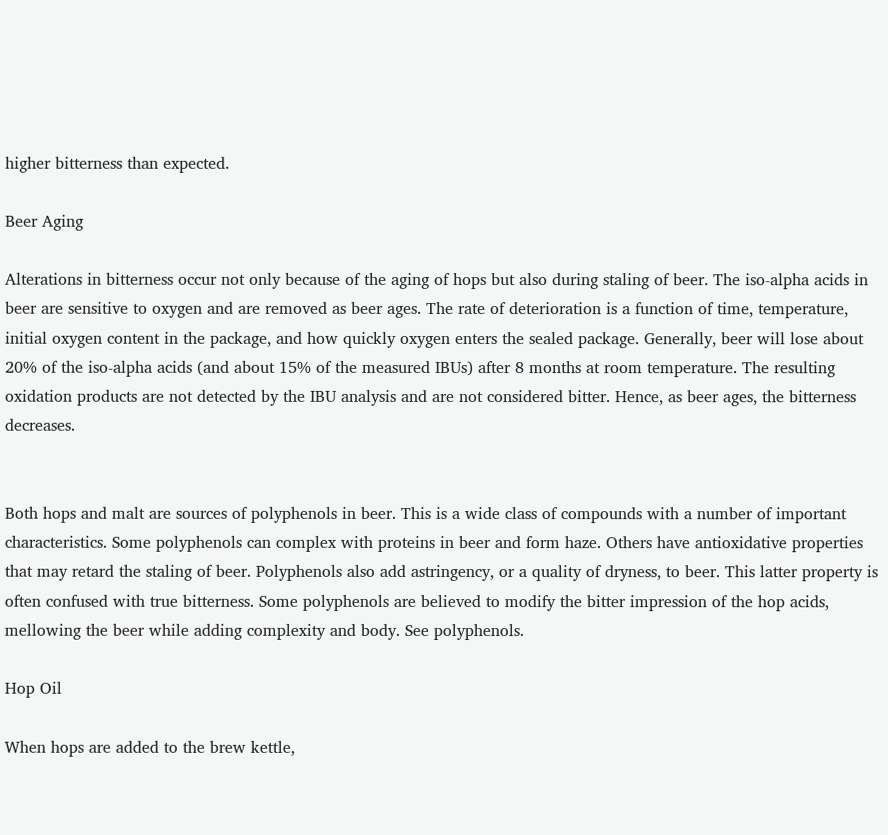higher bitterness than expected.

Beer Aging

Alterations in bitterness occur not only because of the aging of hops but also during staling of beer. The iso-alpha acids in beer are sensitive to oxygen and are removed as beer ages. The rate of deterioration is a function of time, temperature, initial oxygen content in the package, and how quickly oxygen enters the sealed package. Generally, beer will lose about 20% of the iso-alpha acids (and about 15% of the measured IBUs) after 8 months at room temperature. The resulting oxidation products are not detected by the IBU analysis and are not considered bitter. Hence, as beer ages, the bitterness decreases.


Both hops and malt are sources of polyphenols in beer. This is a wide class of compounds with a number of important characteristics. Some polyphenols can complex with proteins in beer and form haze. Others have antioxidative properties that may retard the staling of beer. Polyphenols also add astringency, or a quality of dryness, to beer. This latter property is often confused with true bitterness. Some polyphenols are believed to modify the bitter impression of the hop acids, mellowing the beer while adding complexity and body. See polyphenols.

Hop Oil

When hops are added to the brew kettle,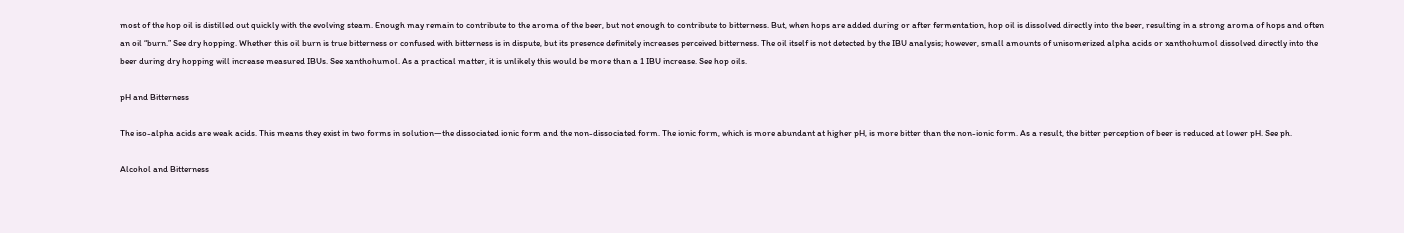most of the hop oil is distilled out quickly with the evolving steam. Enough may remain to contribute to the aroma of the beer, but not enough to contribute to bitterness. But, when hops are added during or after fermentation, hop oil is dissolved directly into the beer, resulting in a strong aroma of hops and often an oil “burn.” See dry hopping. Whether this oil burn is true bitterness or confused with bitterness is in dispute, but its presence definitely increases perceived bitterness. The oil itself is not detected by the IBU analysis; however, small amounts of unisomerized alpha acids or xanthohumol dissolved directly into the beer during dry hopping will increase measured IBUs. See xanthohumol. As a practical matter, it is unlikely this would be more than a 1 IBU increase. See hop oils.

pH and Bitterness

The iso-alpha acids are weak acids. This means they exist in two forms in solution—the dissociated ionic form and the non-dissociated form. The ionic form, which is more abundant at higher pH, is more bitter than the non-ionic form. As a result, the bitter perception of beer is reduced at lower pH. See ph.

Alcohol and Bitterness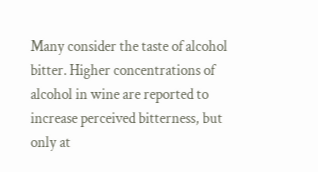Many consider the taste of alcohol bitter. Higher concentrations of alcohol in wine are reported to increase perceived bitterness, but only at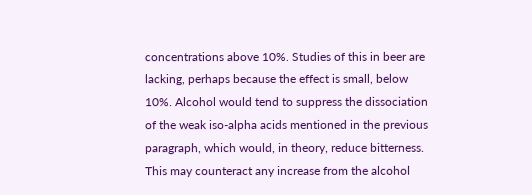concentrations above 10%. Studies of this in beer are lacking, perhaps because the effect is small, below 10%. Alcohol would tend to suppress the dissociation of the weak iso-alpha acids mentioned in the previous paragraph, which would, in theory, reduce bitterness. This may counteract any increase from the alcohol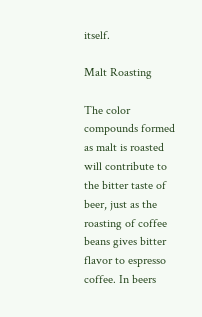itself.

Malt Roasting

The color compounds formed as malt is roasted will contribute to the bitter taste of beer, just as the roasting of coffee beans gives bitter flavor to espresso coffee. In beers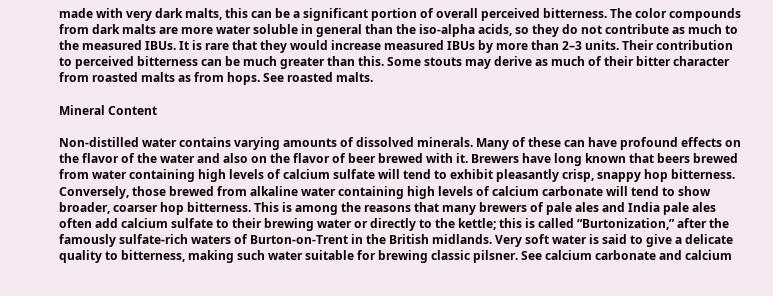made with very dark malts, this can be a significant portion of overall perceived bitterness. The color compounds from dark malts are more water soluble in general than the iso-alpha acids, so they do not contribute as much to the measured IBUs. It is rare that they would increase measured IBUs by more than 2–3 units. Their contribution to perceived bitterness can be much greater than this. Some stouts may derive as much of their bitter character from roasted malts as from hops. See roasted malts.

Mineral Content

Non-distilled water contains varying amounts of dissolved minerals. Many of these can have profound effects on the flavor of the water and also on the flavor of beer brewed with it. Brewers have long known that beers brewed from water containing high levels of calcium sulfate will tend to exhibit pleasantly crisp, snappy hop bitterness. Conversely, those brewed from alkaline water containing high levels of calcium carbonate will tend to show broader, coarser hop bitterness. This is among the reasons that many brewers of pale ales and India pale ales often add calcium sulfate to their brewing water or directly to the kettle; this is called “Burtonization,” after the famously sulfate-rich waters of Burton-on-Trent in the British midlands. Very soft water is said to give a delicate quality to bitterness, making such water suitable for brewing classic pilsner. See calcium carbonate and calcium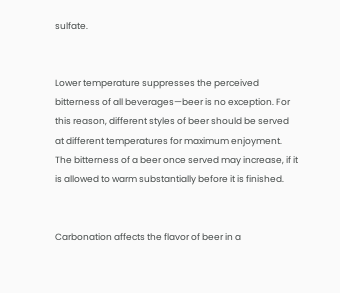sulfate.


Lower temperature suppresses the perceived bitterness of all beverages—beer is no exception. For this reason, different styles of beer should be served at different temperatures for maximum enjoyment. The bitterness of a beer once served may increase, if it is allowed to warm substantially before it is finished.


Carbonation affects the flavor of beer in a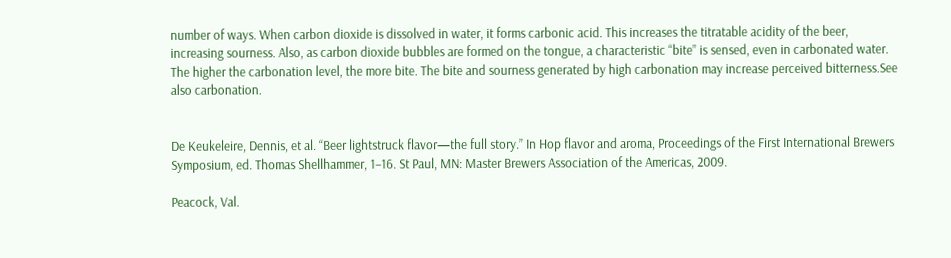number of ways. When carbon dioxide is dissolved in water, it forms carbonic acid. This increases the titratable acidity of the beer, increasing sourness. Also, as carbon dioxide bubbles are formed on the tongue, a characteristic “bite” is sensed, even in carbonated water. The higher the carbonation level, the more bite. The bite and sourness generated by high carbonation may increase perceived bitterness.See also carbonation.


De Keukeleire, Dennis, et al. “Beer lightstruck flavor—the full story.” In Hop flavor and aroma, Proceedings of the First International Brewers Symposium, ed. Thomas Shellhammer, 1–16. St Paul, MN: Master Brewers Association of the Americas, 2009.

Peacock, Val.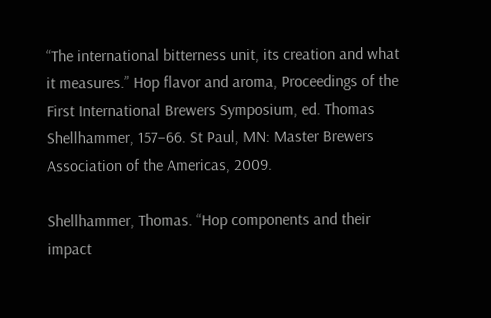“The international bitterness unit, its creation and what it measures.” Hop flavor and aroma, Proceedings of the First International Brewers Symposium, ed. Thomas Shellhammer, 157–66. St Paul, MN: Master Brewers Association of the Americas, 2009.

Shellhammer, Thomas. “Hop components and their impact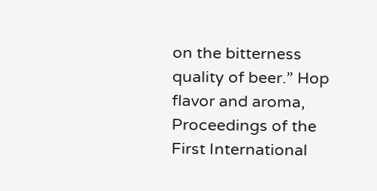on the bitterness quality of beer.” Hop flavor and aroma, Proceedings of the First International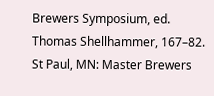Brewers Symposium, ed. Thomas Shellhammer, 167–82. St Paul, MN: Master Brewers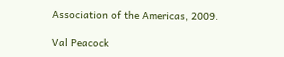Association of the Americas, 2009.

Val Peacock